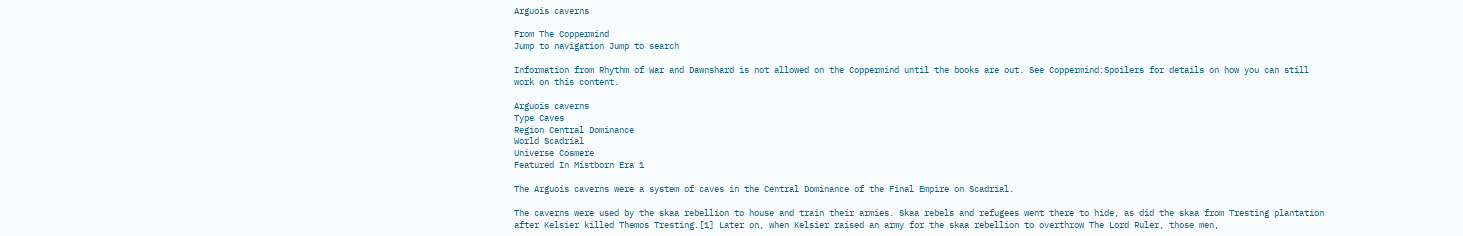Arguois caverns

From The Coppermind
Jump to navigation Jump to search

Information from Rhythm of War and Dawnshard is not allowed on the Coppermind until the books are out. See Coppermind:Spoilers for details on how you can still work on this content.

Arguois caverns
Type Caves
Region Central Dominance
World Scadrial
Universe Cosmere
Featured In Mistborn Era 1

The Arguois caverns were a system of caves in the Central Dominance of the Final Empire on Scadrial.

The caverns were used by the skaa rebellion to house and train their armies. Skaa rebels and refugees went there to hide, as did the skaa from Tresting plantation after Kelsier killed Themos Tresting.[1] Later on, when Kelsier raised an army for the skaa rebellion to overthrow The Lord Ruler, those men,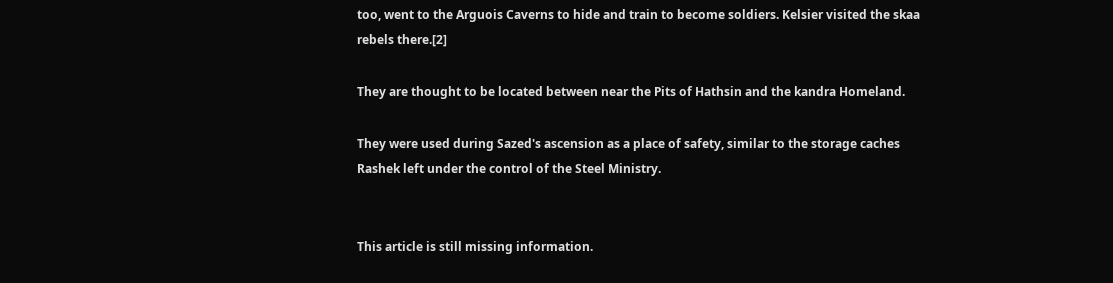too, went to the Arguois Caverns to hide and train to become soldiers. Kelsier visited the skaa rebels there.[2]

They are thought to be located between near the Pits of Hathsin and the kandra Homeland.

They were used during Sazed's ascension as a place of safety, similar to the storage caches Rashek left under the control of the Steel Ministry.


This article is still missing information.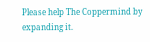Please help The Coppermind by expanding it.